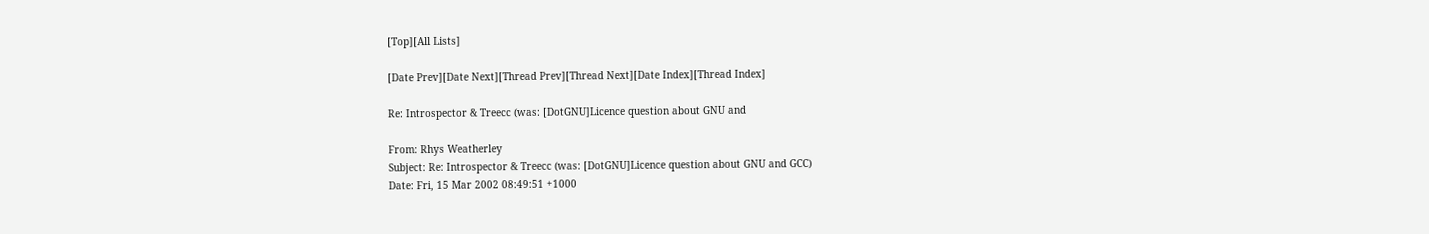[Top][All Lists]

[Date Prev][Date Next][Thread Prev][Thread Next][Date Index][Thread Index]

Re: Introspector & Treecc (was: [DotGNU]Licence question about GNU and

From: Rhys Weatherley
Subject: Re: Introspector & Treecc (was: [DotGNU]Licence question about GNU and GCC)
Date: Fri, 15 Mar 2002 08:49:51 +1000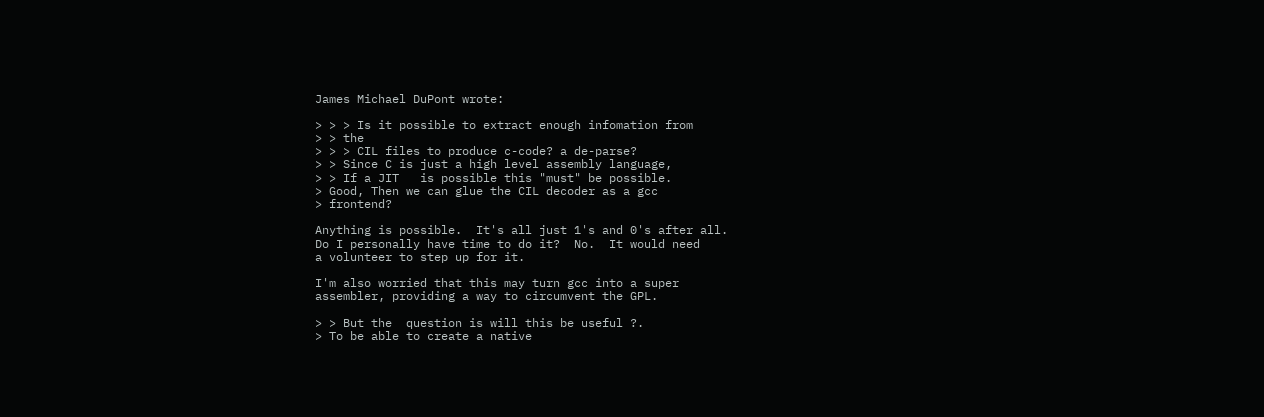James Michael DuPont wrote:

> > > Is it possible to extract enough infomation from
> > the
> > > CIL files to produce c-code? a de-parse?
> > Since C is just a high level assembly language,
> > If a JIT   is possible this "must" be possible.
> Good, Then we can glue the CIL decoder as a gcc
> frontend?

Anything is possible.  It's all just 1's and 0's after all.
Do I personally have time to do it?  No.  It would need
a volunteer to step up for it.

I'm also worried that this may turn gcc into a super
assembler, providing a way to circumvent the GPL.

> > But the  question is will this be useful ?.
> To be able to create a native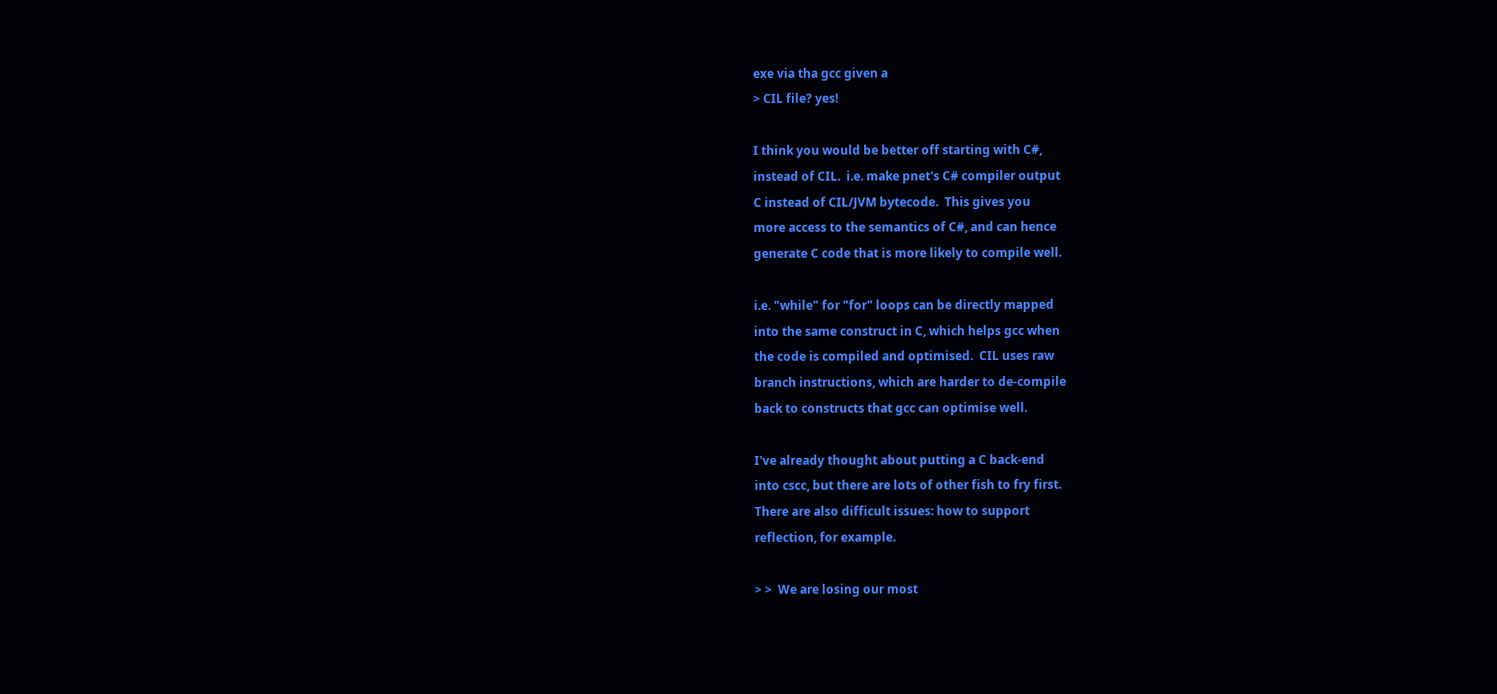exe via tha gcc given a
> CIL file? yes!

I think you would be better off starting with C#,
instead of CIL.  i.e. make pnet's C# compiler output
C instead of CIL/JVM bytecode.  This gives you
more access to the semantics of C#, and can hence
generate C code that is more likely to compile well.

i.e. "while" for "for" loops can be directly mapped
into the same construct in C, which helps gcc when
the code is compiled and optimised.  CIL uses raw
branch instructions, which are harder to de-compile
back to constructs that gcc can optimise well.

I've already thought about putting a C back-end
into cscc, but there are lots of other fish to fry first.
There are also difficult issues: how to support
reflection, for example.

> >  We are losing our most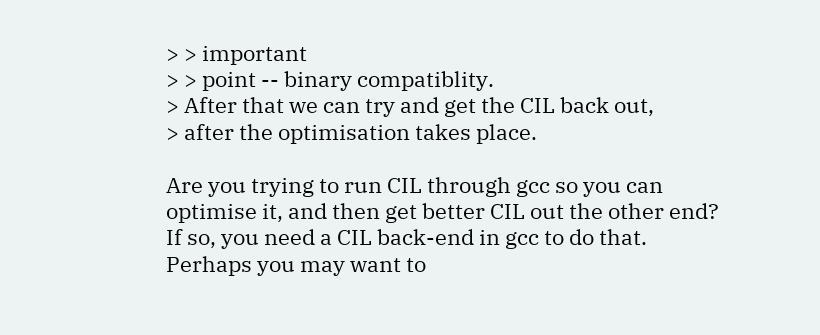> > important
> > point -- binary compatiblity.
> After that we can try and get the CIL back out,
> after the optimisation takes place.

Are you trying to run CIL through gcc so you can
optimise it, and then get better CIL out the other end?
If so, you need a CIL back-end in gcc to do that.
Perhaps you may want to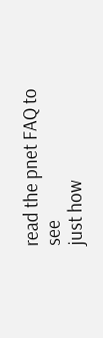read the pnet FAQ to see
just how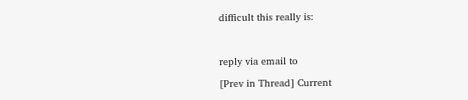difficult this really is:



reply via email to

[Prev in Thread] Current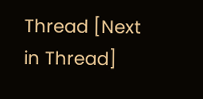Thread [Next in Thread]